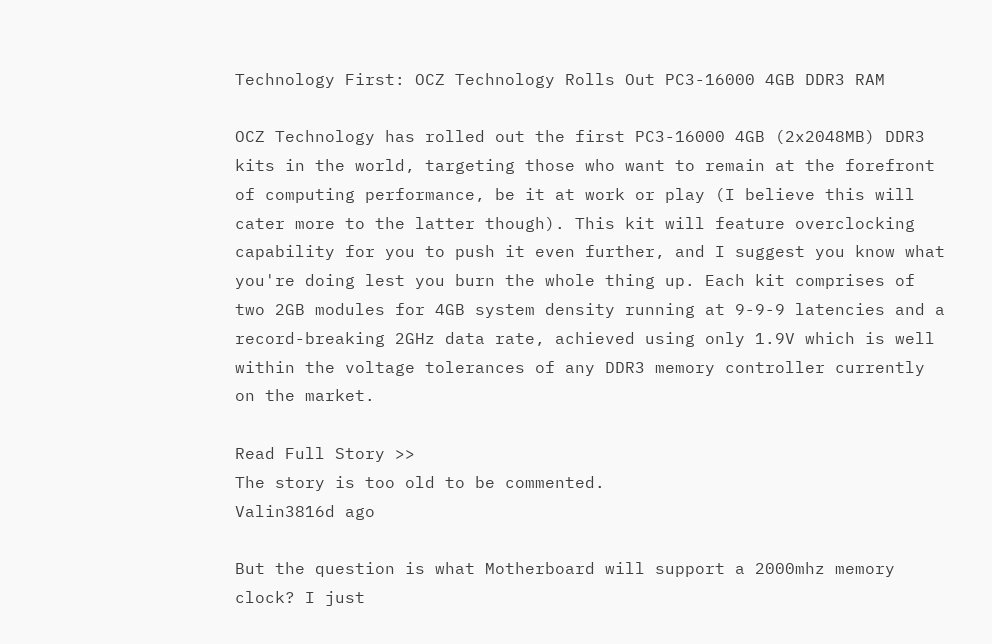Technology First: OCZ Technology Rolls Out PC3-16000 4GB DDR3 RAM

OCZ Technology has rolled out the first PC3-16000 4GB (2x2048MB) DDR3 kits in the world, targeting those who want to remain at the forefront of computing performance, be it at work or play (I believe this will cater more to the latter though). This kit will feature overclocking capability for you to push it even further, and I suggest you know what you're doing lest you burn the whole thing up. Each kit comprises of two 2GB modules for 4GB system density running at 9-9-9 latencies and a record-breaking 2GHz data rate, achieved using only 1.9V which is well within the voltage tolerances of any DDR3 memory controller currently on the market.

Read Full Story >>
The story is too old to be commented.
Valin3816d ago

But the question is what Motherboard will support a 2000mhz memory clock? I just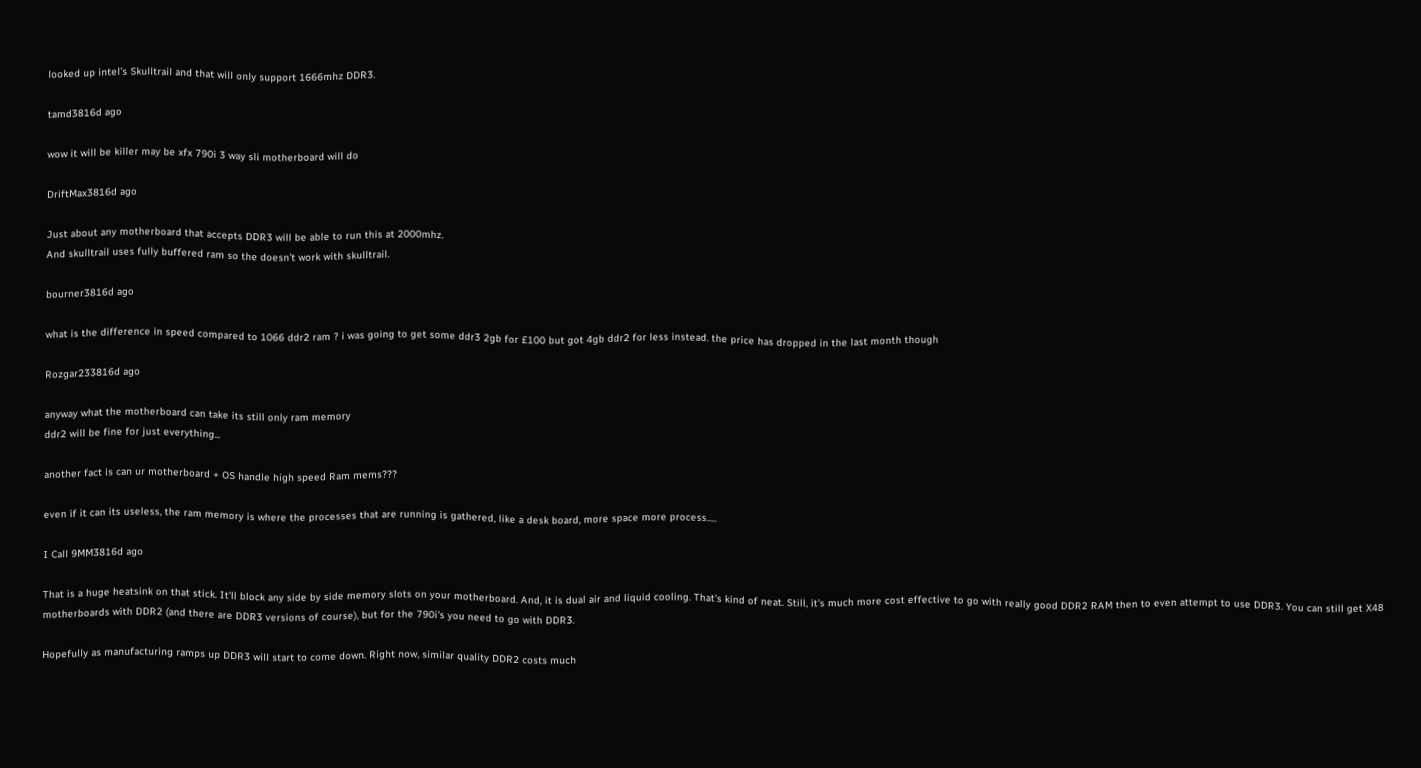looked up intel's Skulltrail and that will only support 1666mhz DDR3.

tamd3816d ago

wow it will be killer may be xfx 790i 3 way sli motherboard will do

DriftMax3816d ago

Just about any motherboard that accepts DDR3 will be able to run this at 2000mhz.
And skulltrail uses fully buffered ram so the doesn't work with skulltrail.

bourner3816d ago

what is the difference in speed compared to 1066 ddr2 ram ? i was going to get some ddr3 2gb for £100 but got 4gb ddr2 for less instead. the price has dropped in the last month though

Rozgar233816d ago

anyway what the motherboard can take its still only ram memory
ddr2 will be fine for just everything...

another fact is can ur motherboard + OS handle high speed Ram mems???

even if it can its useless, the ram memory is where the processes that are running is gathered, like a desk board, more space more process.....

I Call 9MM3816d ago

That is a huge heatsink on that stick. It'll block any side by side memory slots on your motherboard. And, it is dual air and liquid cooling. That's kind of neat. Still, it's much more cost effective to go with really good DDR2 RAM then to even attempt to use DDR3. You can still get X48 motherboards with DDR2 (and there are DDR3 versions of course), but for the 790i's you need to go with DDR3.

Hopefully as manufacturing ramps up DDR3 will start to come down. Right now, similar quality DDR2 costs much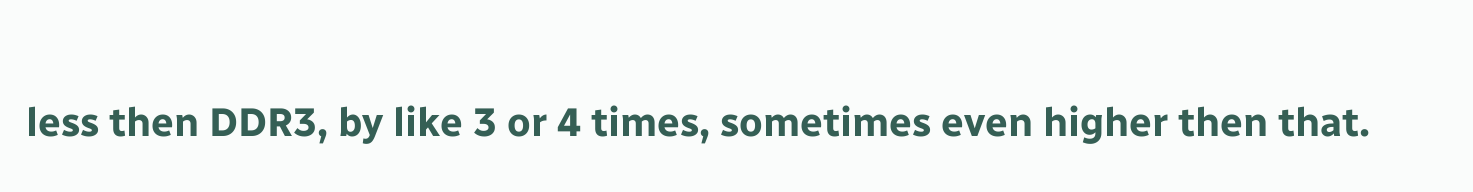less then DDR3, by like 3 or 4 times, sometimes even higher then that.